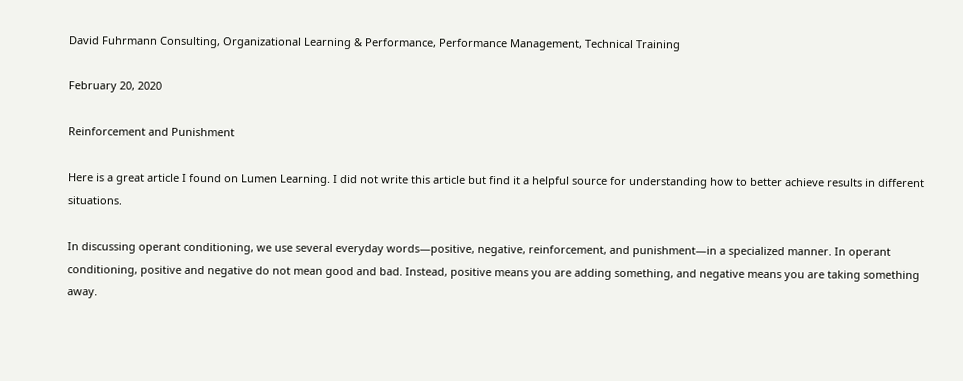David Fuhrmann Consulting, Organizational Learning & Performance, Performance Management, Technical Training

February 20, 2020

Reinforcement and Punishment

Here is a great article I found on Lumen Learning. I did not write this article but find it a helpful source for understanding how to better achieve results in different situations.

In discussing operant conditioning, we use several everyday words—positive, negative, reinforcement, and punishment—in a specialized manner. In operant conditioning, positive and negative do not mean good and bad. Instead, positive means you are adding something, and negative means you are taking something away.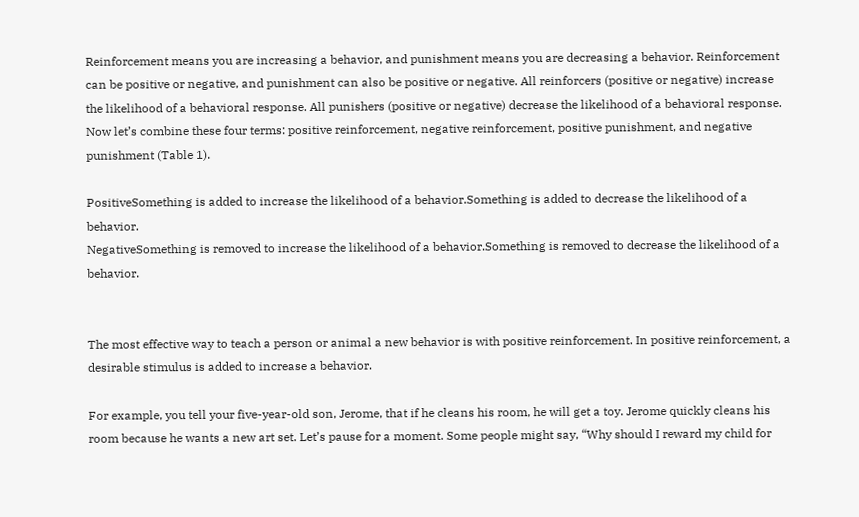Reinforcement means you are increasing a behavior, and punishment means you are decreasing a behavior. Reinforcement can be positive or negative, and punishment can also be positive or negative. All reinforcers (positive or negative) increase the likelihood of a behavioral response. All punishers (positive or negative) decrease the likelihood of a behavioral response. Now let’s combine these four terms: positive reinforcement, negative reinforcement, positive punishment, and negative punishment (Table 1).

PositiveSomething is added to increase the likelihood of a behavior.Something is added to decrease the likelihood of a behavior.
NegativeSomething is removed to increase the likelihood of a behavior.Something is removed to decrease the likelihood of a behavior.


The most effective way to teach a person or animal a new behavior is with positive reinforcement. In positive reinforcement, a desirable stimulus is added to increase a behavior.

For example, you tell your five-year-old son, Jerome, that if he cleans his room, he will get a toy. Jerome quickly cleans his room because he wants a new art set. Let’s pause for a moment. Some people might say, “Why should I reward my child for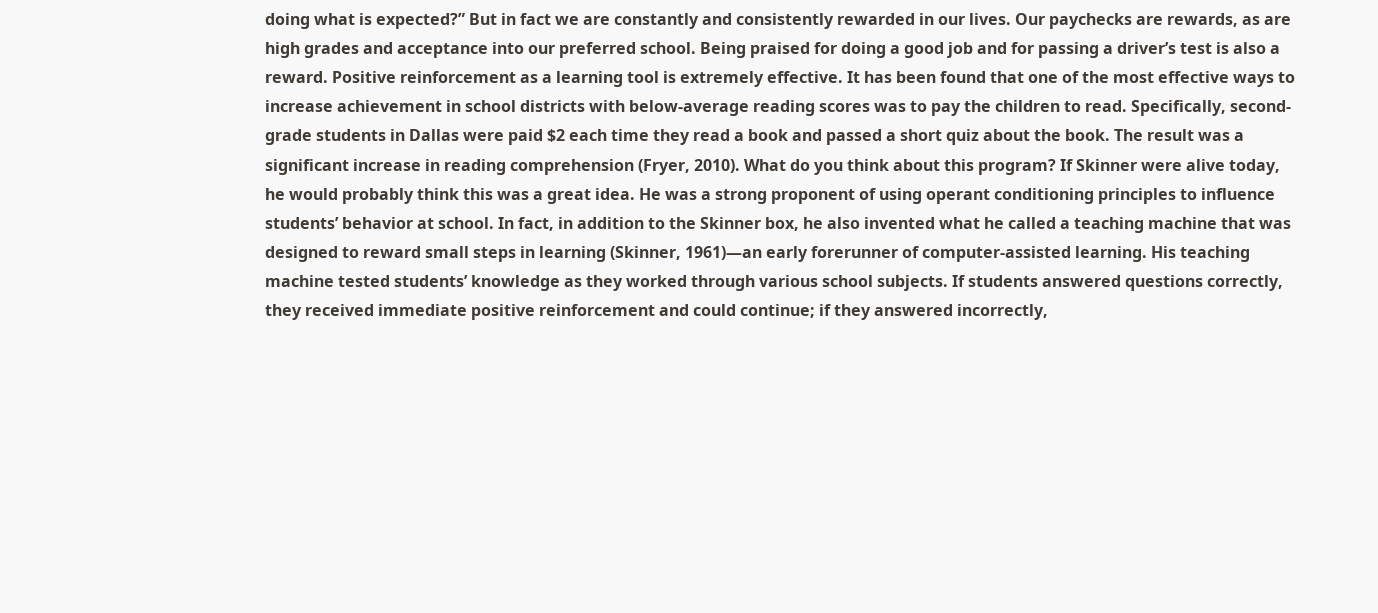doing what is expected?” But in fact we are constantly and consistently rewarded in our lives. Our paychecks are rewards, as are high grades and acceptance into our preferred school. Being praised for doing a good job and for passing a driver’s test is also a reward. Positive reinforcement as a learning tool is extremely effective. It has been found that one of the most effective ways to increase achievement in school districts with below-average reading scores was to pay the children to read. Specifically, second-grade students in Dallas were paid $2 each time they read a book and passed a short quiz about the book. The result was a significant increase in reading comprehension (Fryer, 2010). What do you think about this program? If Skinner were alive today, he would probably think this was a great idea. He was a strong proponent of using operant conditioning principles to influence students’ behavior at school. In fact, in addition to the Skinner box, he also invented what he called a teaching machine that was designed to reward small steps in learning (Skinner, 1961)—an early forerunner of computer-assisted learning. His teaching machine tested students’ knowledge as they worked through various school subjects. If students answered questions correctly, they received immediate positive reinforcement and could continue; if they answered incorrectly,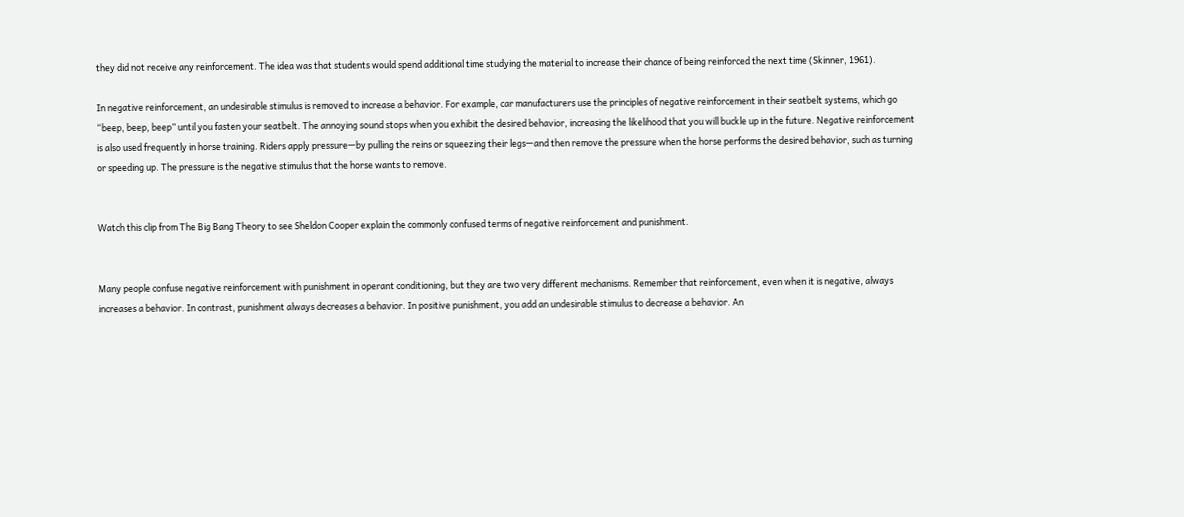they did not receive any reinforcement. The idea was that students would spend additional time studying the material to increase their chance of being reinforced the next time (Skinner, 1961).

In negative reinforcement, an undesirable stimulus is removed to increase a behavior. For example, car manufacturers use the principles of negative reinforcement in their seatbelt systems, which go “beep, beep, beep” until you fasten your seatbelt. The annoying sound stops when you exhibit the desired behavior, increasing the likelihood that you will buckle up in the future. Negative reinforcement is also used frequently in horse training. Riders apply pressure—by pulling the reins or squeezing their legs—and then remove the pressure when the horse performs the desired behavior, such as turning or speeding up. The pressure is the negative stimulus that the horse wants to remove.


Watch this clip from The Big Bang Theory to see Sheldon Cooper explain the commonly confused terms of negative reinforcement and punishment.


Many people confuse negative reinforcement with punishment in operant conditioning, but they are two very different mechanisms. Remember that reinforcement, even when it is negative, always increases a behavior. In contrast, punishment always decreases a behavior. In positive punishment, you add an undesirable stimulus to decrease a behavior. An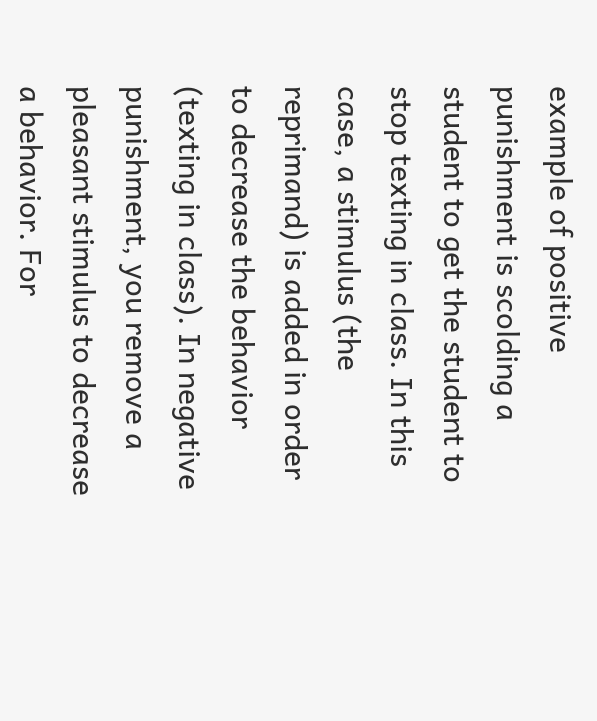example of positive punishment is scolding a student to get the student to stop texting in class. In this case, a stimulus (the reprimand) is added in order to decrease the behavior (texting in class). In negative punishment, you remove a pleasant stimulus to decrease a behavior. For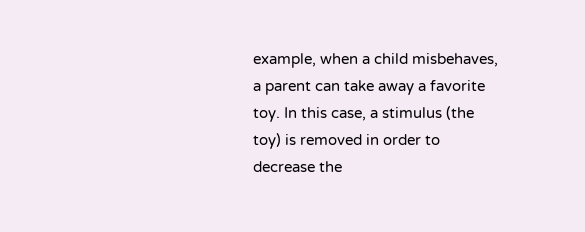example, when a child misbehaves, a parent can take away a favorite toy. In this case, a stimulus (the toy) is removed in order to decrease the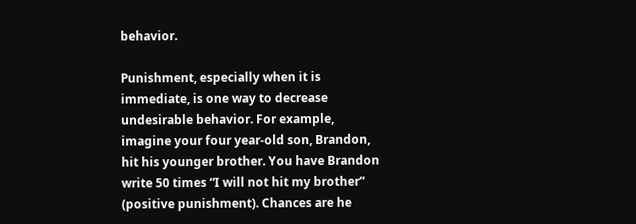behavior.

Punishment, especially when it is immediate, is one way to decrease undesirable behavior. For example, imagine your four year-old son, Brandon, hit his younger brother. You have Brandon write 50 times “I will not hit my brother” (positive punishment). Chances are he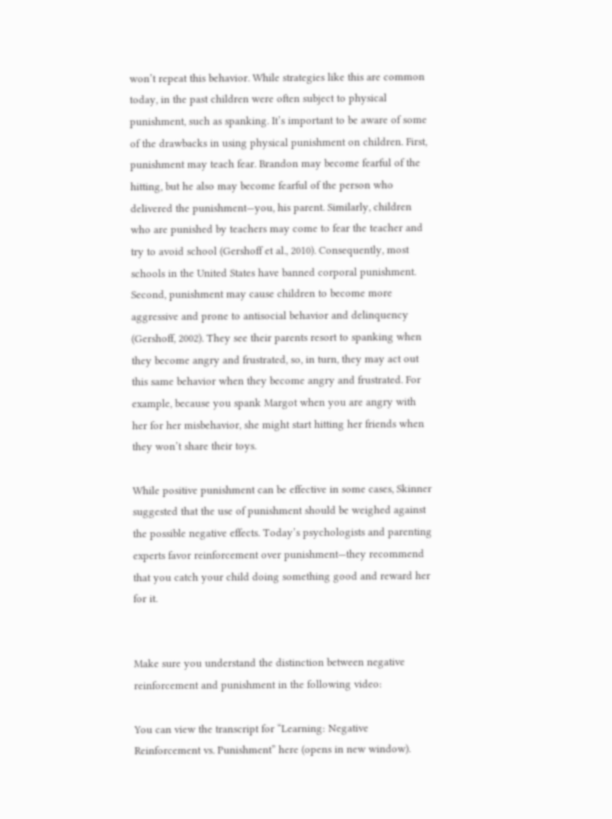won’t repeat this behavior. While strategies like this are common today, in the past children were often subject to physical punishment, such as spanking. It’s important to be aware of some of the drawbacks in using physical punishment on children. First, punishment may teach fear. Brandon may become fearful of the hitting, but he also may become fearful of the person who delivered the punishment—you, his parent. Similarly, children who are punished by teachers may come to fear the teacher and try to avoid school (Gershoff et al., 2010). Consequently, most schools in the United States have banned corporal punishment. Second, punishment may cause children to become more aggressive and prone to antisocial behavior and delinquency (Gershoff, 2002). They see their parents resort to spanking when they become angry and frustrated, so, in turn, they may act out this same behavior when they become angry and frustrated. For example, because you spank Margot when you are angry with her for her misbehavior, she might start hitting her friends when they won’t share their toys.

While positive punishment can be effective in some cases, Skinner suggested that the use of punishment should be weighed against the possible negative effects. Today’s psychologists and parenting experts favor reinforcement over punishment—they recommend that you catch your child doing something good and reward her for it.


Make sure you understand the distinction between negative reinforcement and punishment in the following video:

You can view the transcript for “Learning: Negative Reinforcement vs. Punishment” here (opens in new window).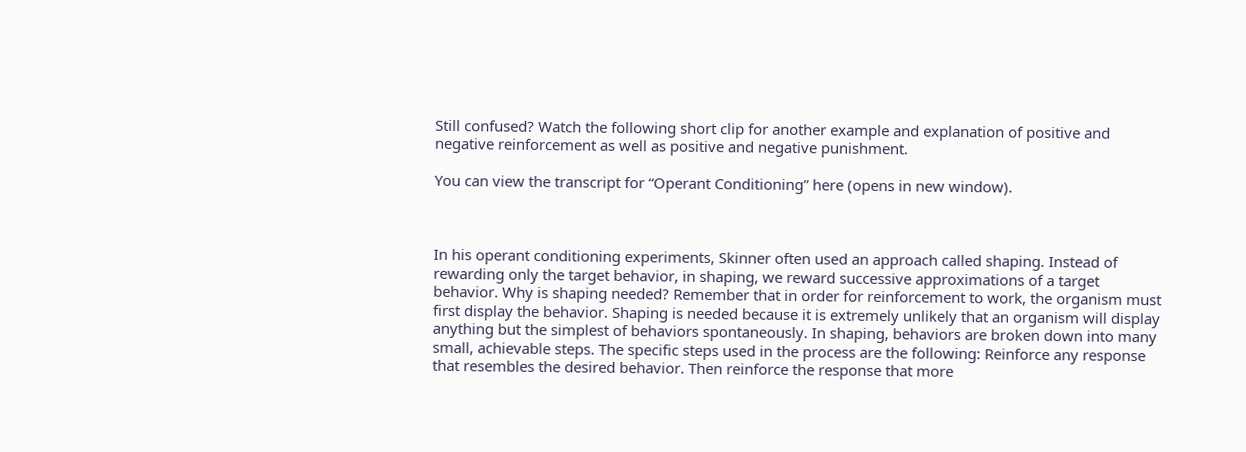Still confused? Watch the following short clip for another example and explanation of positive and negative reinforcement as well as positive and negative punishment.

You can view the transcript for “Operant Conditioning” here (opens in new window).



In his operant conditioning experiments, Skinner often used an approach called shaping. Instead of rewarding only the target behavior, in shaping, we reward successive approximations of a target behavior. Why is shaping needed? Remember that in order for reinforcement to work, the organism must first display the behavior. Shaping is needed because it is extremely unlikely that an organism will display anything but the simplest of behaviors spontaneously. In shaping, behaviors are broken down into many small, achievable steps. The specific steps used in the process are the following: Reinforce any response that resembles the desired behavior. Then reinforce the response that more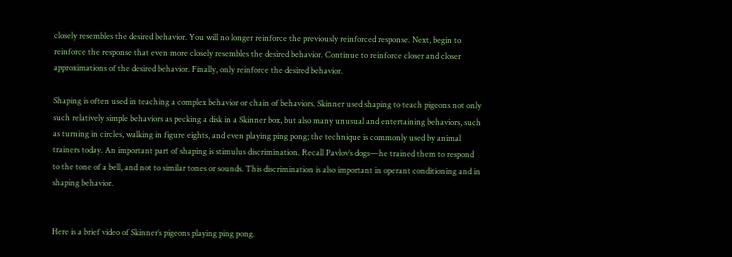closely resembles the desired behavior. You will no longer reinforce the previously reinforced response. Next, begin to reinforce the response that even more closely resembles the desired behavior. Continue to reinforce closer and closer approximations of the desired behavior. Finally, only reinforce the desired behavior.

Shaping is often used in teaching a complex behavior or chain of behaviors. Skinner used shaping to teach pigeons not only such relatively simple behaviors as pecking a disk in a Skinner box, but also many unusual and entertaining behaviors, such as turning in circles, walking in figure eights, and even playing ping pong; the technique is commonly used by animal trainers today. An important part of shaping is stimulus discrimination. Recall Pavlov’s dogs—he trained them to respond to the tone of a bell, and not to similar tones or sounds. This discrimination is also important in operant conditioning and in shaping behavior.


Here is a brief video of Skinner’s pigeons playing ping pong.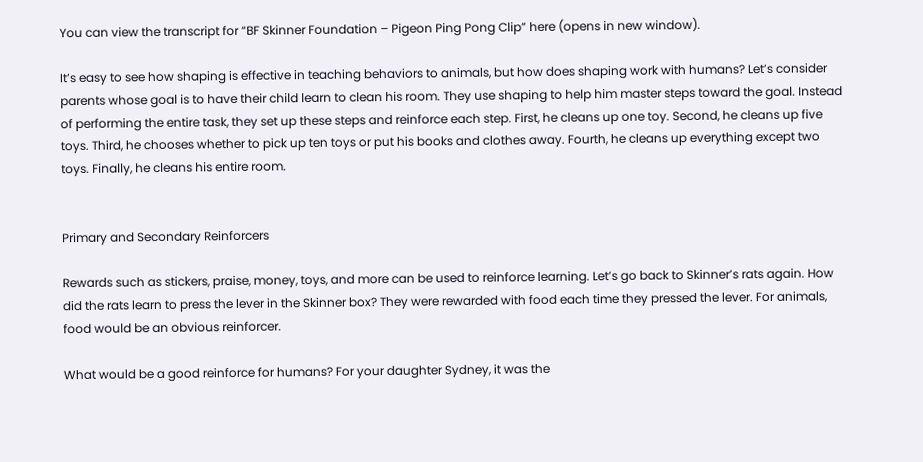You can view the transcript for “BF Skinner Foundation – Pigeon Ping Pong Clip” here (opens in new window).

It’s easy to see how shaping is effective in teaching behaviors to animals, but how does shaping work with humans? Let’s consider parents whose goal is to have their child learn to clean his room. They use shaping to help him master steps toward the goal. Instead of performing the entire task, they set up these steps and reinforce each step. First, he cleans up one toy. Second, he cleans up five toys. Third, he chooses whether to pick up ten toys or put his books and clothes away. Fourth, he cleans up everything except two toys. Finally, he cleans his entire room.


Primary and Secondary Reinforcers

Rewards such as stickers, praise, money, toys, and more can be used to reinforce learning. Let’s go back to Skinner’s rats again. How did the rats learn to press the lever in the Skinner box? They were rewarded with food each time they pressed the lever. For animals, food would be an obvious reinforcer.

What would be a good reinforce for humans? For your daughter Sydney, it was the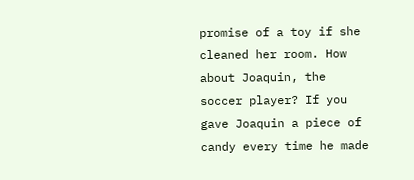promise of a toy if she cleaned her room. How about Joaquin, the soccer player? If you gave Joaquin a piece of candy every time he made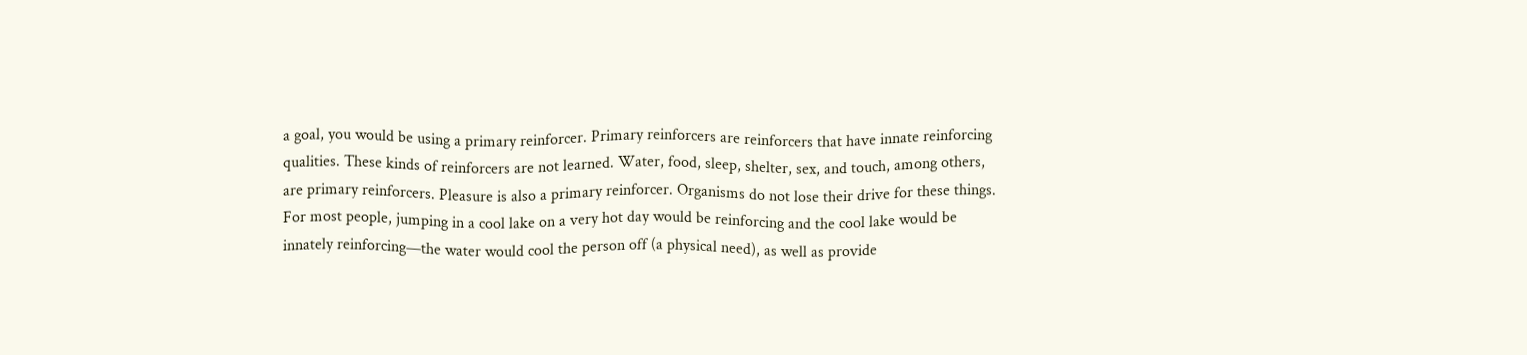a goal, you would be using a primary reinforcer. Primary reinforcers are reinforcers that have innate reinforcing qualities. These kinds of reinforcers are not learned. Water, food, sleep, shelter, sex, and touch, among others, are primary reinforcers. Pleasure is also a primary reinforcer. Organisms do not lose their drive for these things. For most people, jumping in a cool lake on a very hot day would be reinforcing and the cool lake would be innately reinforcing—the water would cool the person off (a physical need), as well as provide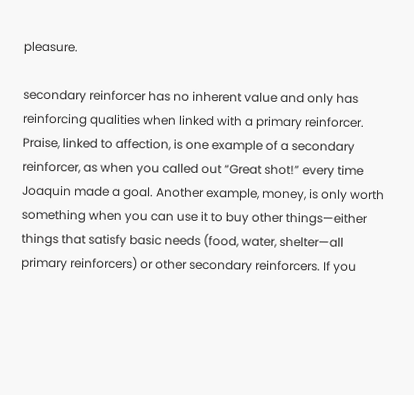pleasure.

secondary reinforcer has no inherent value and only has reinforcing qualities when linked with a primary reinforcer. Praise, linked to affection, is one example of a secondary reinforcer, as when you called out “Great shot!” every time Joaquin made a goal. Another example, money, is only worth something when you can use it to buy other things—either things that satisfy basic needs (food, water, shelter—all primary reinforcers) or other secondary reinforcers. If you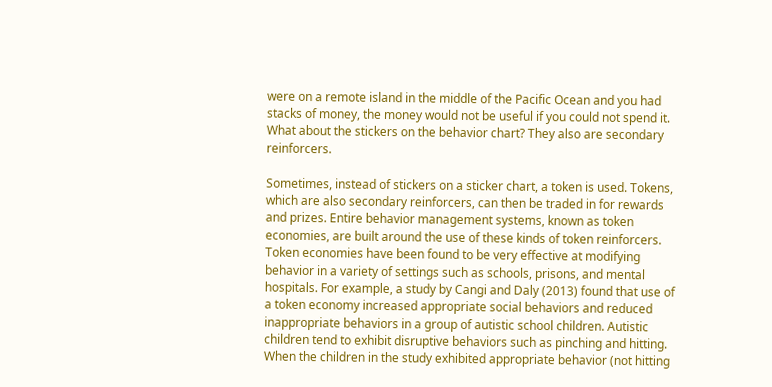were on a remote island in the middle of the Pacific Ocean and you had stacks of money, the money would not be useful if you could not spend it. What about the stickers on the behavior chart? They also are secondary reinforcers.

Sometimes, instead of stickers on a sticker chart, a token is used. Tokens, which are also secondary reinforcers, can then be traded in for rewards and prizes. Entire behavior management systems, known as token economies, are built around the use of these kinds of token reinforcers. Token economies have been found to be very effective at modifying behavior in a variety of settings such as schools, prisons, and mental hospitals. For example, a study by Cangi and Daly (2013) found that use of a token economy increased appropriate social behaviors and reduced inappropriate behaviors in a group of autistic school children. Autistic children tend to exhibit disruptive behaviors such as pinching and hitting. When the children in the study exhibited appropriate behavior (not hitting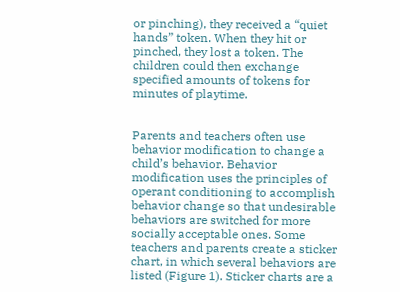or pinching), they received a “quiet hands” token. When they hit or pinched, they lost a token. The children could then exchange specified amounts of tokens for minutes of playtime.


Parents and teachers often use behavior modification to change a child’s behavior. Behavior modification uses the principles of operant conditioning to accomplish behavior change so that undesirable behaviors are switched for more socially acceptable ones. Some teachers and parents create a sticker chart, in which several behaviors are listed (Figure 1). Sticker charts are a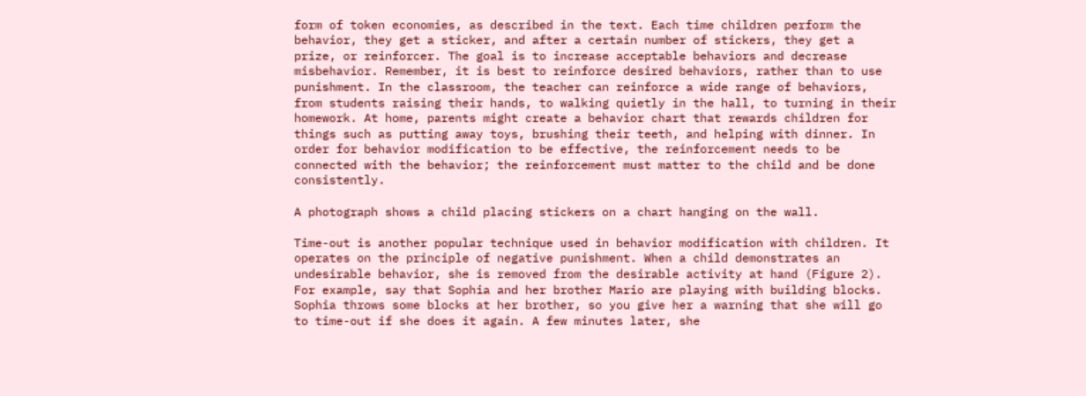form of token economies, as described in the text. Each time children perform the behavior, they get a sticker, and after a certain number of stickers, they get a prize, or reinforcer. The goal is to increase acceptable behaviors and decrease misbehavior. Remember, it is best to reinforce desired behaviors, rather than to use punishment. In the classroom, the teacher can reinforce a wide range of behaviors, from students raising their hands, to walking quietly in the hall, to turning in their homework. At home, parents might create a behavior chart that rewards children for things such as putting away toys, brushing their teeth, and helping with dinner. In order for behavior modification to be effective, the reinforcement needs to be connected with the behavior; the reinforcement must matter to the child and be done consistently.

A photograph shows a child placing stickers on a chart hanging on the wall.

Time-out is another popular technique used in behavior modification with children. It operates on the principle of negative punishment. When a child demonstrates an undesirable behavior, she is removed from the desirable activity at hand (Figure 2). For example, say that Sophia and her brother Mario are playing with building blocks. Sophia throws some blocks at her brother, so you give her a warning that she will go to time-out if she does it again. A few minutes later, she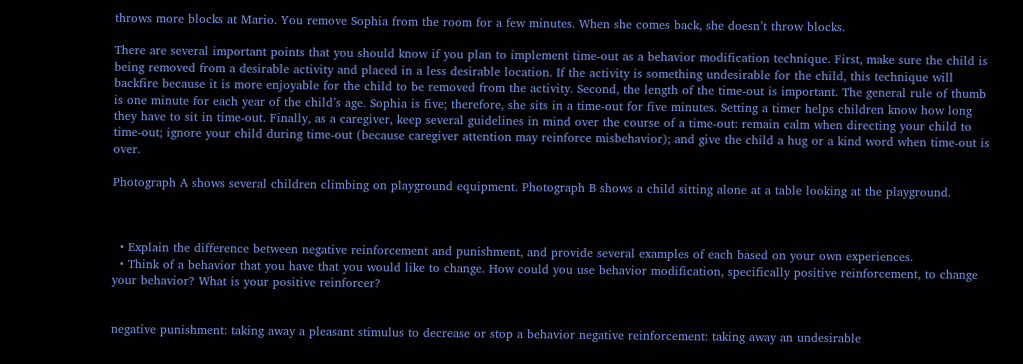throws more blocks at Mario. You remove Sophia from the room for a few minutes. When she comes back, she doesn’t throw blocks.

There are several important points that you should know if you plan to implement time-out as a behavior modification technique. First, make sure the child is being removed from a desirable activity and placed in a less desirable location. If the activity is something undesirable for the child, this technique will backfire because it is more enjoyable for the child to be removed from the activity. Second, the length of the time-out is important. The general rule of thumb is one minute for each year of the child’s age. Sophia is five; therefore, she sits in a time-out for five minutes. Setting a timer helps children know how long they have to sit in time-out. Finally, as a caregiver, keep several guidelines in mind over the course of a time-out: remain calm when directing your child to time-out; ignore your child during time-out (because caregiver attention may reinforce misbehavior); and give the child a hug or a kind word when time-out is over.

Photograph A shows several children climbing on playground equipment. Photograph B shows a child sitting alone at a table looking at the playground.



  • Explain the difference between negative reinforcement and punishment, and provide several examples of each based on your own experiences.
  • Think of a behavior that you have that you would like to change. How could you use behavior modification, specifically positive reinforcement, to change your behavior? What is your positive reinforcer?


negative punishment: taking away a pleasant stimulus to decrease or stop a behavior negative reinforcement: taking away an undesirable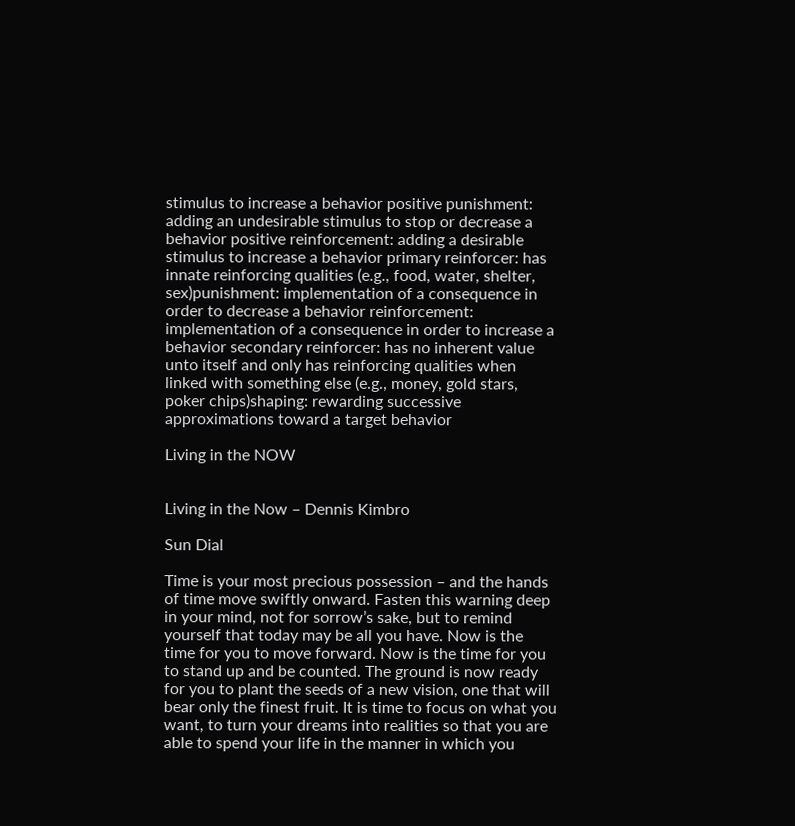stimulus to increase a behavior positive punishment: adding an undesirable stimulus to stop or decrease a behavior positive reinforcement: adding a desirable stimulus to increase a behavior primary reinforcer: has innate reinforcing qualities (e.g., food, water, shelter, sex)punishment: implementation of a consequence in order to decrease a behavior reinforcement: implementation of a consequence in order to increase a behavior secondary reinforcer: has no inherent value unto itself and only has reinforcing qualities when linked with something else (e.g., money, gold stars, poker chips)shaping: rewarding successive approximations toward a target behavior

Living in the NOW


Living in the Now – Dennis Kimbro

Sun Dial

Time is your most precious possession – and the hands of time move swiftly onward. Fasten this warning deep in your mind, not for sorrow’s sake, but to remind yourself that today may be all you have. Now is the time for you to move forward. Now is the time for you to stand up and be counted. The ground is now ready for you to plant the seeds of a new vision, one that will bear only the finest fruit. It is time to focus on what you want, to turn your dreams into realities so that you are able to spend your life in the manner in which you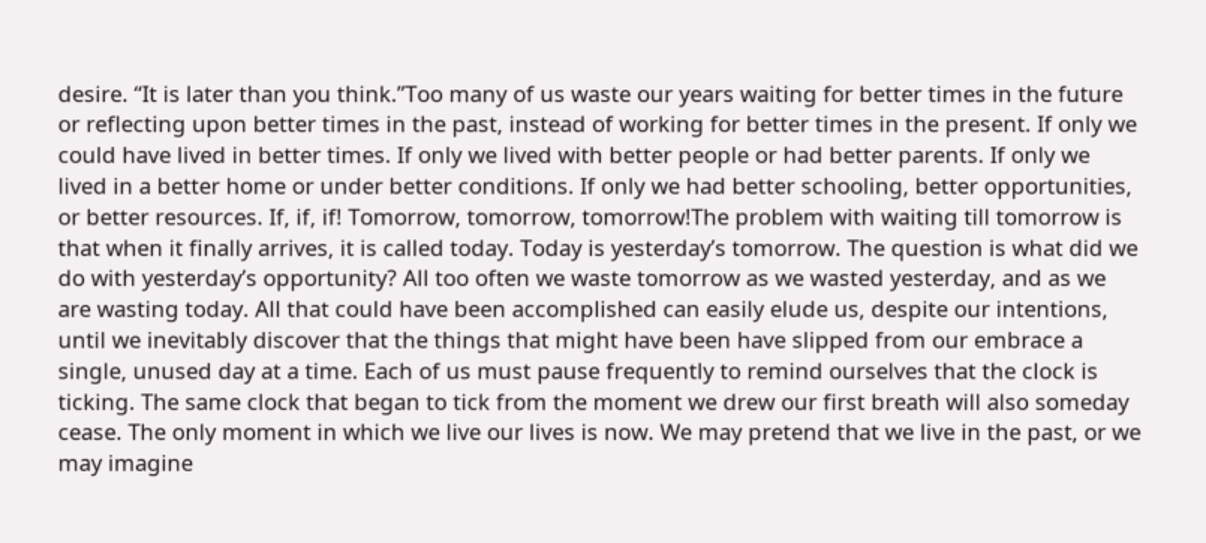desire. “It is later than you think.”Too many of us waste our years waiting for better times in the future or reflecting upon better times in the past, instead of working for better times in the present. If only we could have lived in better times. If only we lived with better people or had better parents. If only we lived in a better home or under better conditions. If only we had better schooling, better opportunities, or better resources. If, if, if! Tomorrow, tomorrow, tomorrow!The problem with waiting till tomorrow is that when it finally arrives, it is called today. Today is yesterday’s tomorrow. The question is what did we do with yesterday’s opportunity? All too often we waste tomorrow as we wasted yesterday, and as we are wasting today. All that could have been accomplished can easily elude us, despite our intentions, until we inevitably discover that the things that might have been have slipped from our embrace a single, unused day at a time. Each of us must pause frequently to remind ourselves that the clock is ticking. The same clock that began to tick from the moment we drew our first breath will also someday cease. The only moment in which we live our lives is now. We may pretend that we live in the past, or we may imagine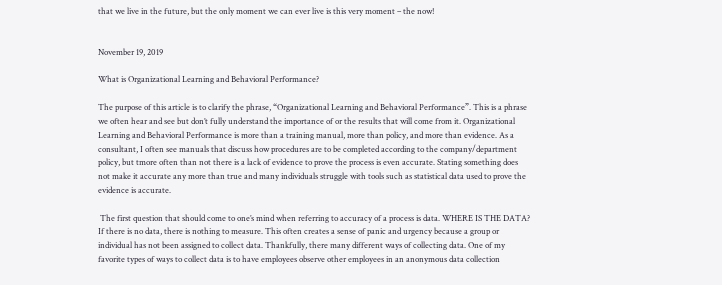that we live in the future, but the only moment we can ever live is this very moment – the now!


November 19, 2019

What is Organizational Learning and Behavioral Performance?

The purpose of this article is to clarify the phrase, “Organizational Learning and Behavioral Performance”. This is a phrase we often hear and see but don’t fully understand the importance of or the results that will come from it. Organizational Learning and Behavioral Performance is more than a training manual, more than policy, and more than evidence. As a consultant, I often see manuals that discuss how procedures are to be completed according to the company/department policy, but tmore often than not there is a lack of evidence to prove the process is even accurate. Stating something does not make it accurate any more than true and many individuals struggle with tools such as statistical data used to prove the evidence is accurate.

 The first question that should come to one’s mind when referring to accuracy of a process is data. WHERE IS THE DATA? If there is no data, there is nothing to measure. This often creates a sense of panic and urgency because a group or individual has not been assigned to collect data. Thankfully, there many different ways of collecting data. One of my favorite types of ways to collect data is to have employees observe other employees in an anonymous data collection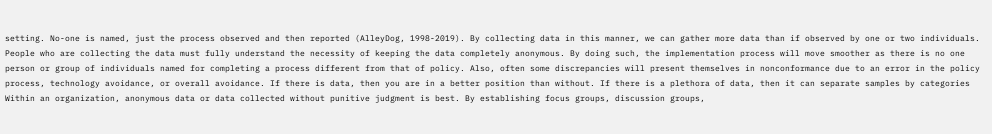setting. No-one is named, just the process observed and then reported (AlleyDog, 1998-2019). By collecting data in this manner, we can gather more data than if observed by one or two individuals. People who are collecting the data must fully understand the necessity of keeping the data completely anonymous. By doing such, the implementation process will move smoother as there is no one person or group of individuals named for completing a process different from that of policy. Also, often some discrepancies will present themselves in nonconformance due to an error in the policy process, technology avoidance, or overall avoidance. If there is data, then you are in a better position than without. If there is a plethora of data, then it can separate samples by categories Within an organization, anonymous data or data collected without punitive judgment is best. By establishing focus groups, discussion groups,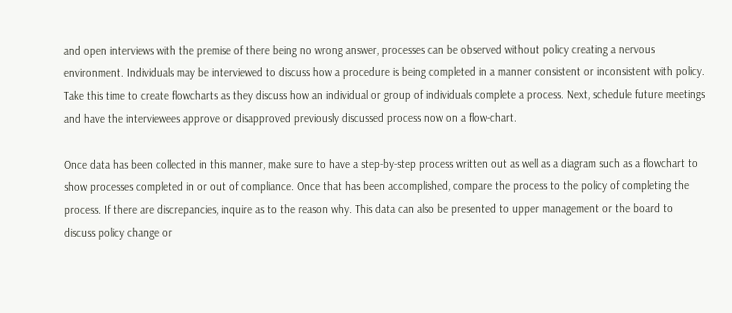and open interviews with the premise of there being no wrong answer, processes can be observed without policy creating a nervous environment. Individuals may be interviewed to discuss how a procedure is being completed in a manner consistent or inconsistent with policy. Take this time to create flowcharts as they discuss how an individual or group of individuals complete a process. Next, schedule future meetings and have the interviewees approve or disapproved previously discussed process now on a flow-chart.

Once data has been collected in this manner, make sure to have a step-by-step process written out as well as a diagram such as a flowchart to show processes completed in or out of compliance. Once that has been accomplished, compare the process to the policy of completing the process. If there are discrepancies, inquire as to the reason why. This data can also be presented to upper management or the board to discuss policy change or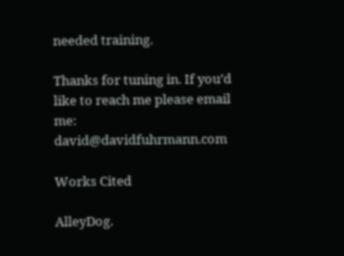needed training.

Thanks for tuning in. If you’d like to reach me please email me: david@davidfuhrmann.com

Works Cited

AlleyDog.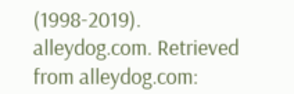(1998-2019). alleydog.com. Retrieved from alleydog.com: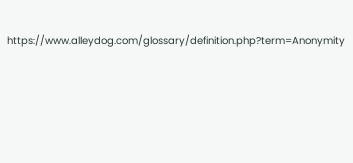https://www.alleydog.com/glossary/definition.php?term=Anonymity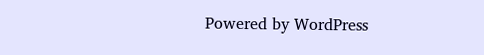Powered by WordPress